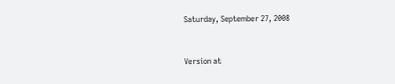Saturday, September 27, 2008


Version at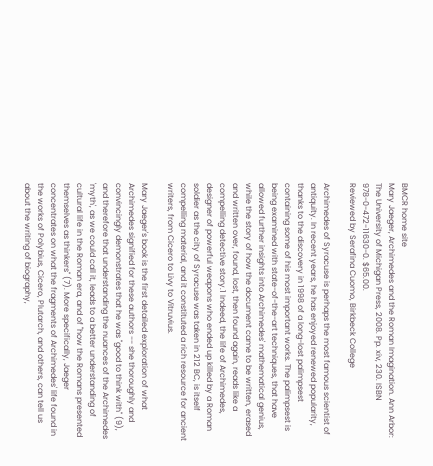BMCR home site
Mary Jaeger, Archimedes and the Roman Imagination. Ann Arbor: The University of Michigan Press, 2008. Pp. xiv, 230. ISBN 978-0-472-11630-0. $65.00.
Reviewed by Serafina Cuomo, Birkbeck College

Archimedes of Syracuse is perhaps the most famous scientist of antiquity. In recent years, he has enjoyed renewed popularity, thanks to the discovery in 1998 of a long-lost palimpsest containing some of his most important works. The palimpsest is being examined with state-of-the-art techniques, that have allowed further insights into Archimedes' mathematical genius, while the story of how the document came to be written, erased and written over, found, lost, then found again, reads like a compelling detective story.1 Indeed, the life of Archimedes, designer of powerful weapons who ended up killed by a Roman soldier as the city of Syracuse was taken in 212 BC, is itself compelling material, and it constituted a rich resource for ancient writers, from Cicero to Livy to Vitruvius.

Mary Jaeger's book is the first detailed exploration of what Archimedes signified for these authors -- she thoroughly and convincingly demonstrates that he was "good to think with" (9), and therefore that understanding the nuances of the Archimedes 'myth', as we could call it, leads to a better understanding of cultural life in the Roman era, and of "how the Romans presented themselves as thinkers" (7). More specifically, Jaeger concentrates on what the fragments of Archimedes' life found in the works of Polybius, Cicero, Plutarch, and others, can tell us about the writing of biography,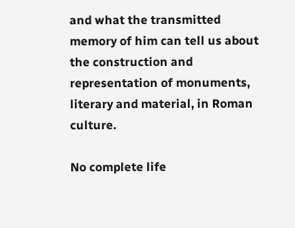and what the transmitted memory of him can tell us about the construction and representation of monuments, literary and material, in Roman culture.

No complete life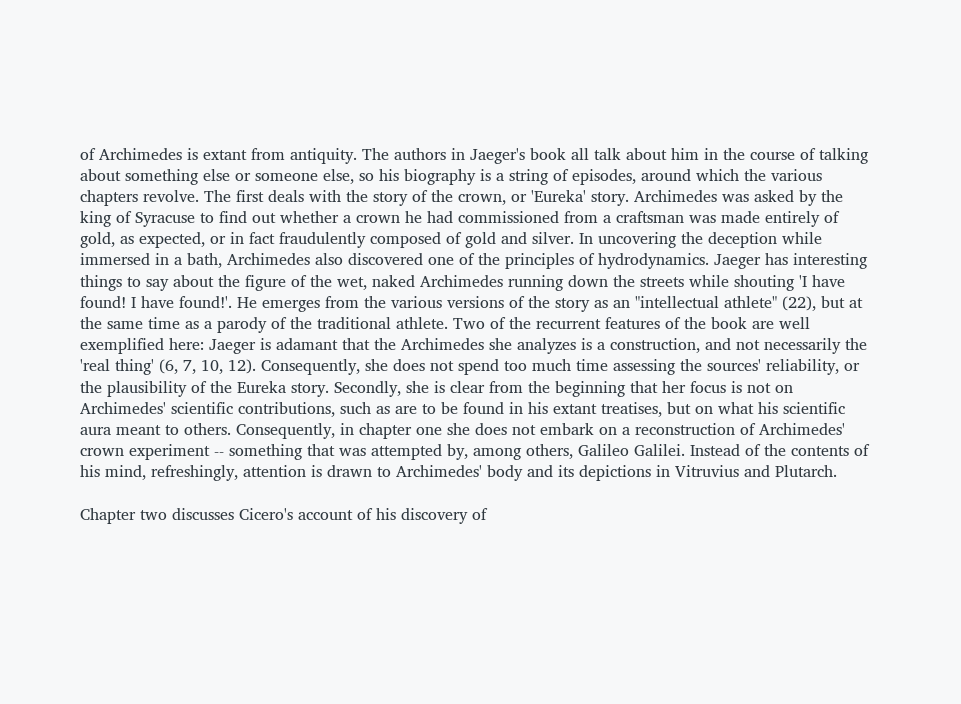of Archimedes is extant from antiquity. The authors in Jaeger's book all talk about him in the course of talking about something else or someone else, so his biography is a string of episodes, around which the various chapters revolve. The first deals with the story of the crown, or 'Eureka' story. Archimedes was asked by the king of Syracuse to find out whether a crown he had commissioned from a craftsman was made entirely of gold, as expected, or in fact fraudulently composed of gold and silver. In uncovering the deception while immersed in a bath, Archimedes also discovered one of the principles of hydrodynamics. Jaeger has interesting things to say about the figure of the wet, naked Archimedes running down the streets while shouting 'I have found! I have found!'. He emerges from the various versions of the story as an "intellectual athlete" (22), but at the same time as a parody of the traditional athlete. Two of the recurrent features of the book are well exemplified here: Jaeger is adamant that the Archimedes she analyzes is a construction, and not necessarily the 'real thing' (6, 7, 10, 12). Consequently, she does not spend too much time assessing the sources' reliability, or the plausibility of the Eureka story. Secondly, she is clear from the beginning that her focus is not on Archimedes' scientific contributions, such as are to be found in his extant treatises, but on what his scientific aura meant to others. Consequently, in chapter one she does not embark on a reconstruction of Archimedes' crown experiment -- something that was attempted by, among others, Galileo Galilei. Instead of the contents of his mind, refreshingly, attention is drawn to Archimedes' body and its depictions in Vitruvius and Plutarch.

Chapter two discusses Cicero's account of his discovery of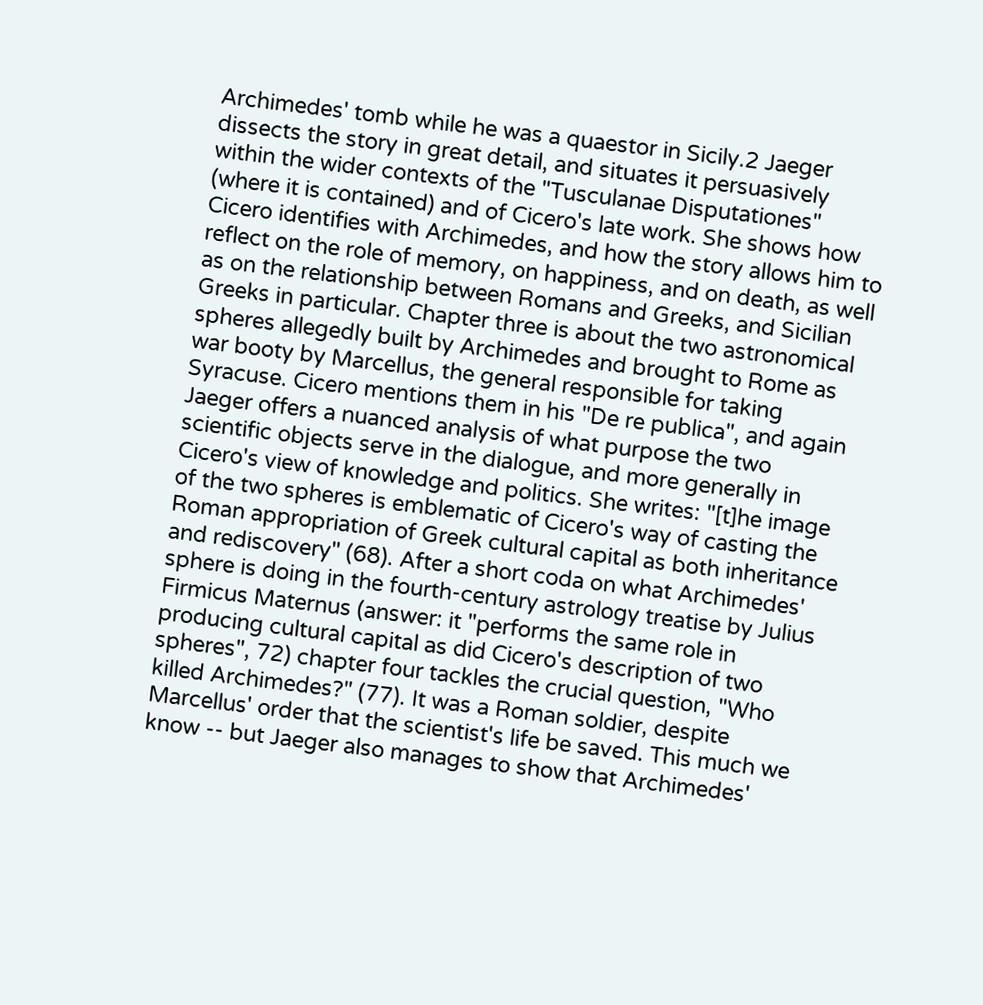Archimedes' tomb while he was a quaestor in Sicily.2 Jaeger dissects the story in great detail, and situates it persuasively within the wider contexts of the "Tusculanae Disputationes" (where it is contained) and of Cicero's late work. She shows how Cicero identifies with Archimedes, and how the story allows him to reflect on the role of memory, on happiness, and on death, as well as on the relationship between Romans and Greeks, and Sicilian Greeks in particular. Chapter three is about the two astronomical spheres allegedly built by Archimedes and brought to Rome as war booty by Marcellus, the general responsible for taking Syracuse. Cicero mentions them in his "De re publica", and again Jaeger offers a nuanced analysis of what purpose the two scientific objects serve in the dialogue, and more generally in Cicero's view of knowledge and politics. She writes: "[t]he image of the two spheres is emblematic of Cicero's way of casting the Roman appropriation of Greek cultural capital as both inheritance and rediscovery" (68). After a short coda on what Archimedes' sphere is doing in the fourth-century astrology treatise by Julius Firmicus Maternus (answer: it "performs the same role in producing cultural capital as did Cicero's description of two spheres", 72) chapter four tackles the crucial question, "Who killed Archimedes?" (77). It was a Roman soldier, despite Marcellus' order that the scientist's life be saved. This much we know -- but Jaeger also manages to show that Archimedes'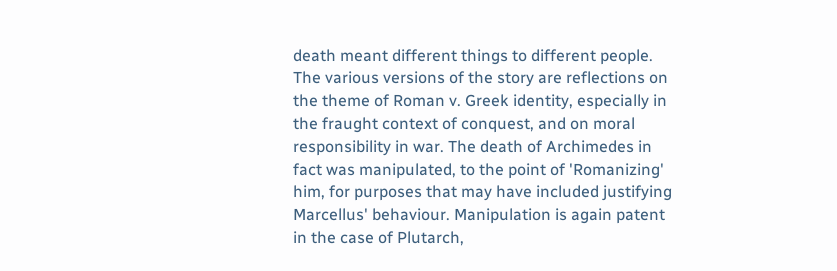death meant different things to different people. The various versions of the story are reflections on the theme of Roman v. Greek identity, especially in the fraught context of conquest, and on moral responsibility in war. The death of Archimedes in fact was manipulated, to the point of 'Romanizing' him, for purposes that may have included justifying Marcellus' behaviour. Manipulation is again patent in the case of Plutarch,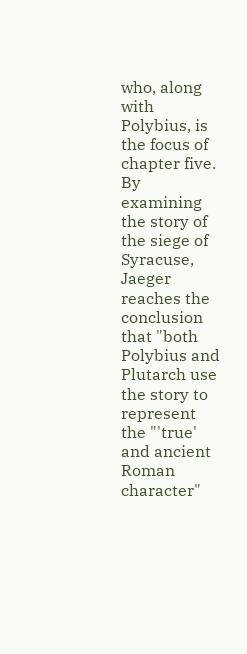who, along with Polybius, is the focus of chapter five. By examining the story of the siege of Syracuse, Jaeger reaches the conclusion that "both Polybius and Plutarch use the story to represent the "'true' and ancient Roman character"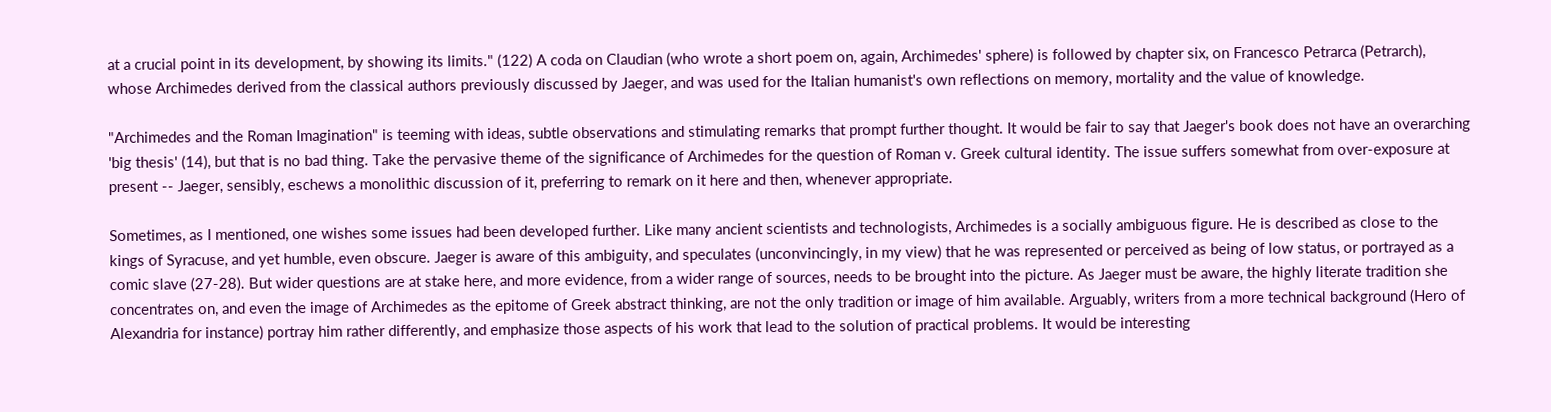at a crucial point in its development, by showing its limits." (122) A coda on Claudian (who wrote a short poem on, again, Archimedes' sphere) is followed by chapter six, on Francesco Petrarca (Petrarch), whose Archimedes derived from the classical authors previously discussed by Jaeger, and was used for the Italian humanist's own reflections on memory, mortality and the value of knowledge.

"Archimedes and the Roman Imagination" is teeming with ideas, subtle observations and stimulating remarks that prompt further thought. It would be fair to say that Jaeger's book does not have an overarching 'big thesis' (14), but that is no bad thing. Take the pervasive theme of the significance of Archimedes for the question of Roman v. Greek cultural identity. The issue suffers somewhat from over-exposure at present -- Jaeger, sensibly, eschews a monolithic discussion of it, preferring to remark on it here and then, whenever appropriate.

Sometimes, as I mentioned, one wishes some issues had been developed further. Like many ancient scientists and technologists, Archimedes is a socially ambiguous figure. He is described as close to the kings of Syracuse, and yet humble, even obscure. Jaeger is aware of this ambiguity, and speculates (unconvincingly, in my view) that he was represented or perceived as being of low status, or portrayed as a comic slave (27-28). But wider questions are at stake here, and more evidence, from a wider range of sources, needs to be brought into the picture. As Jaeger must be aware, the highly literate tradition she concentrates on, and even the image of Archimedes as the epitome of Greek abstract thinking, are not the only tradition or image of him available. Arguably, writers from a more technical background (Hero of Alexandria for instance) portray him rather differently, and emphasize those aspects of his work that lead to the solution of practical problems. It would be interesting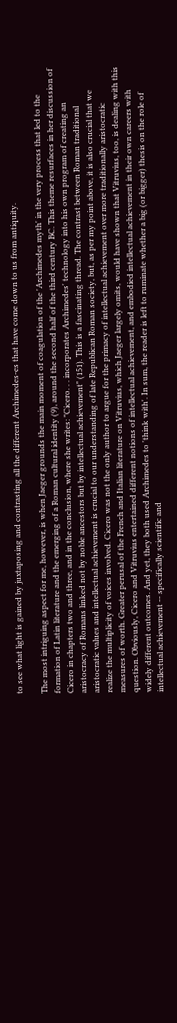to see what light is gained by juxtaposing and contrasting all the different Archimedes-es that have come down to us from antiquity.

The most intriguing aspect for me, however, is when Jaeger grounds the main moment of coagulation of the 'Archimedes myth' in the very process that led to the formation of Latin literature and the emerging of a Roman cultural identity (9), around the second half of the third century BC. This theme resurfaces in her discussion of Cicero in chapters two and three, and in the conclusion, where she writes: "Cicero. . . incorporates Archimedes' technology into his own program of creating an aristocracy of Romans linked not by noble ancestors but by intellectual achievement" (151). This is a fascinating thread. The contrast between Roman traditional aristocratic values and intellectual achievement is crucial to our understanding of late Republican Roman society, but, as per my point above, it is also crucial that we realize the multiplicity of voices involved. Cicero was not the only author to argue for the primacy of intellectual achievement over more traditionally aristocratic measures of worth. Greater perusal of the French and Italian literature on Vitruvius, which Jaeger largely omits, would have shown that Vitruvius, too, is dealing with this question. Obviously, Cicero and Vitruvius entertained different notions of intellectual achievement, and embodied intellectual achievement in their own careers with widely different outcomes. And yet, they both used Archimedes to 'think with'. In sum, the reader is left to ruminate whether a big (or bigger) thesis on the role of intellectual achievement -- specifically scientific and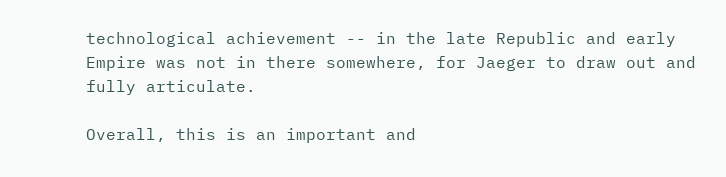technological achievement -- in the late Republic and early Empire was not in there somewhere, for Jaeger to draw out and fully articulate.

Overall, this is an important and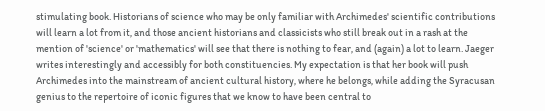stimulating book. Historians of science who may be only familiar with Archimedes' scientific contributions will learn a lot from it, and those ancient historians and classicists who still break out in a rash at the mention of 'science' or 'mathematics' will see that there is nothing to fear, and (again) a lot to learn. Jaeger writes interestingly and accessibly for both constituencies. My expectation is that her book will push Archimedes into the mainstream of ancient cultural history, where he belongs, while adding the Syracusan genius to the repertoire of iconic figures that we know to have been central to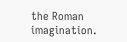the Roman imagination.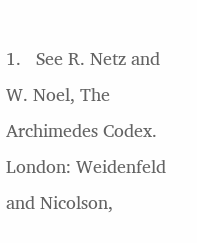1.   See R. Netz and W. Noel, The Archimedes Codex. London: Weidenfeld and Nicolson,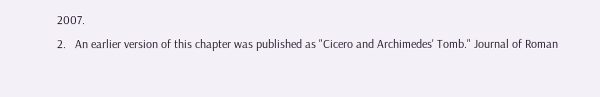2007.
2.   An earlier version of this chapter was published as "Cicero and Archimedes' Tomb." Journal of Roman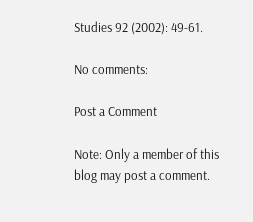Studies 92 (2002): 49-61.

No comments:

Post a Comment

Note: Only a member of this blog may post a comment.